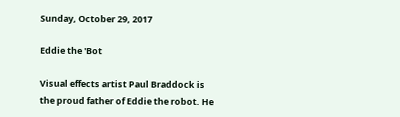Sunday, October 29, 2017

Eddie the 'Bot

Visual effects artist Paul Braddock is the proud father of Eddie the robot. He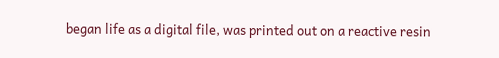began life as a digital file, was printed out on a reactive resin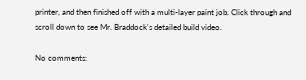printer, and then finished off with a multi-layer paint job. Click through and scroll down to see Mr. Braddock's detailed build video.

No comments: